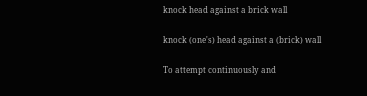knock head against a brick wall

knock (one's) head against a (brick) wall

To attempt continuously and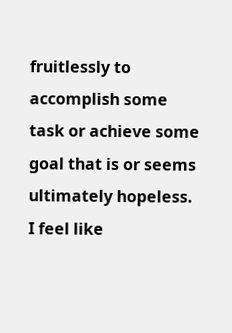fruitlessly to accomplish some task or achieve some goal that is or seems ultimately hopeless. I feel like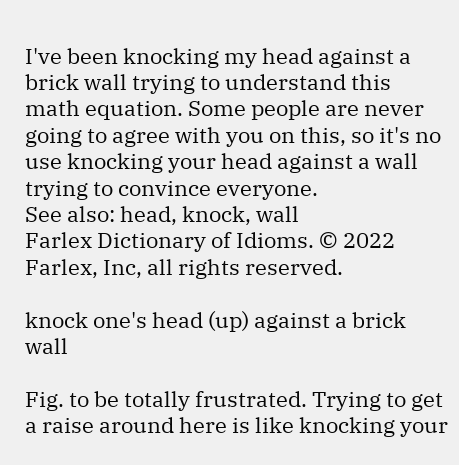I've been knocking my head against a brick wall trying to understand this math equation. Some people are never going to agree with you on this, so it's no use knocking your head against a wall trying to convince everyone.
See also: head, knock, wall
Farlex Dictionary of Idioms. © 2022 Farlex, Inc, all rights reserved.

knock one's head (up) against a brick wall

Fig. to be totally frustrated. Trying to get a raise around here is like knocking your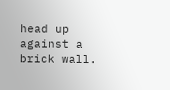head up against a brick wall.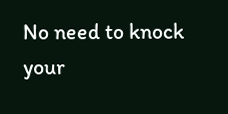No need to knock your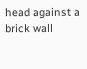head against a brick wall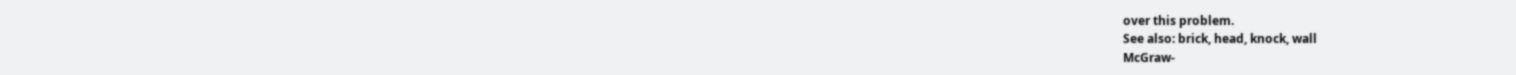over this problem.
See also: brick, head, knock, wall
McGraw-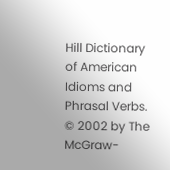Hill Dictionary of American Idioms and Phrasal Verbs. © 2002 by The McGraw-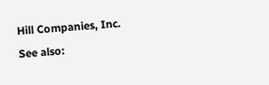Hill Companies, Inc.
See also: